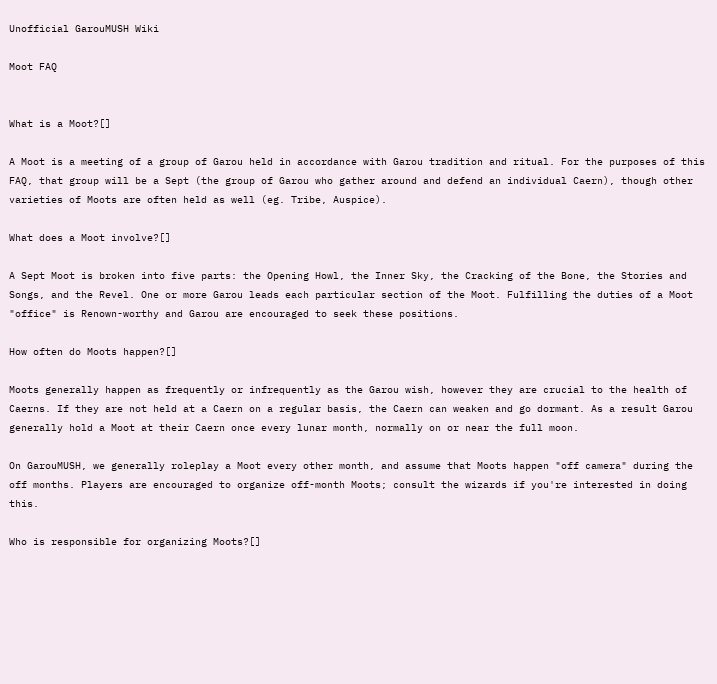Unofficial GarouMUSH Wiki

Moot FAQ


What is a Moot?[]

A Moot is a meeting of a group of Garou held in accordance with Garou tradition and ritual. For the purposes of this FAQ, that group will be a Sept (the group of Garou who gather around and defend an individual Caern), though other varieties of Moots are often held as well (eg. Tribe, Auspice).

What does a Moot involve?[]

A Sept Moot is broken into five parts: the Opening Howl, the Inner Sky, the Cracking of the Bone, the Stories and Songs, and the Revel. One or more Garou leads each particular section of the Moot. Fulfilling the duties of a Moot "office" is Renown-worthy and Garou are encouraged to seek these positions.

How often do Moots happen?[]

Moots generally happen as frequently or infrequently as the Garou wish, however they are crucial to the health of Caerns. If they are not held at a Caern on a regular basis, the Caern can weaken and go dormant. As a result Garou generally hold a Moot at their Caern once every lunar month, normally on or near the full moon.

On GarouMUSH, we generally roleplay a Moot every other month, and assume that Moots happen "off camera" during the off months. Players are encouraged to organize off-month Moots; consult the wizards if you're interested in doing this.

Who is responsible for organizing Moots?[]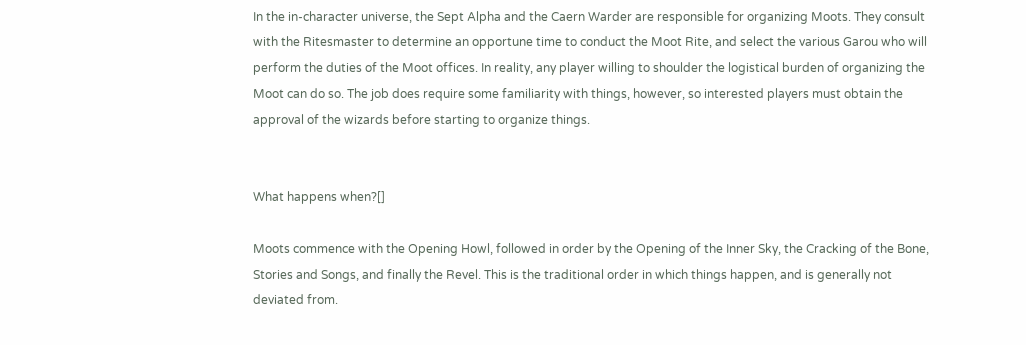In the in-character universe, the Sept Alpha and the Caern Warder are responsible for organizing Moots. They consult with the Ritesmaster to determine an opportune time to conduct the Moot Rite, and select the various Garou who will perform the duties of the Moot offices. In reality, any player willing to shoulder the logistical burden of organizing the Moot can do so. The job does require some familiarity with things, however, so interested players must obtain the approval of the wizards before starting to organize things.


What happens when?[]

Moots commence with the Opening Howl, followed in order by the Opening of the Inner Sky, the Cracking of the Bone, Stories and Songs, and finally the Revel. This is the traditional order in which things happen, and is generally not deviated from.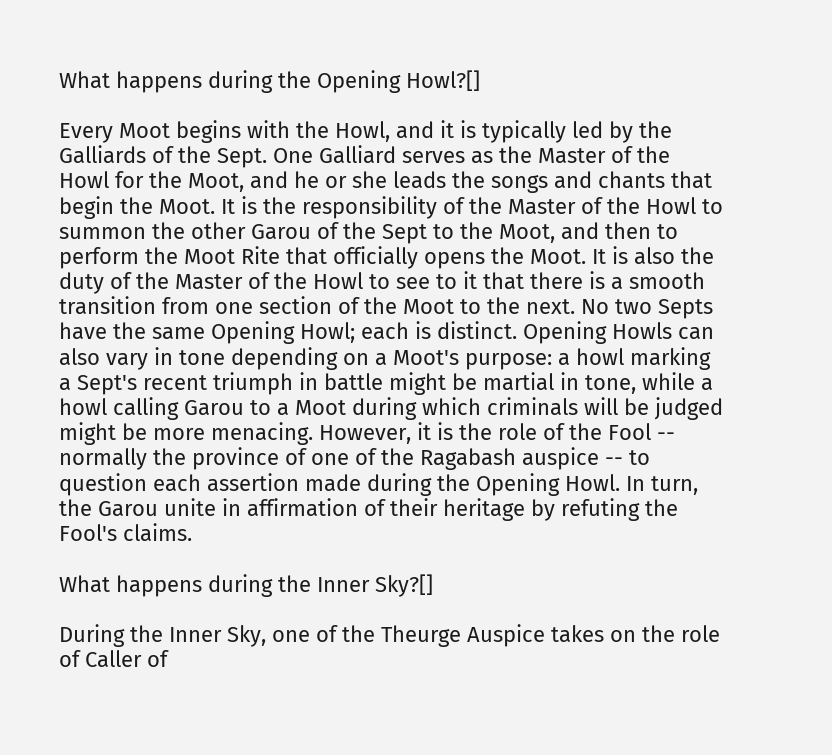What happens during the Opening Howl?[]

Every Moot begins with the Howl, and it is typically led by the Galliards of the Sept. One Galliard serves as the Master of the Howl for the Moot, and he or she leads the songs and chants that begin the Moot. It is the responsibility of the Master of the Howl to summon the other Garou of the Sept to the Moot, and then to perform the Moot Rite that officially opens the Moot. It is also the duty of the Master of the Howl to see to it that there is a smooth transition from one section of the Moot to the next. No two Septs have the same Opening Howl; each is distinct. Opening Howls can also vary in tone depending on a Moot's purpose: a howl marking a Sept's recent triumph in battle might be martial in tone, while a howl calling Garou to a Moot during which criminals will be judged might be more menacing. However, it is the role of the Fool -- normally the province of one of the Ragabash auspice -- to question each assertion made during the Opening Howl. In turn, the Garou unite in affirmation of their heritage by refuting the Fool's claims.

What happens during the Inner Sky?[]

During the Inner Sky, one of the Theurge Auspice takes on the role of Caller of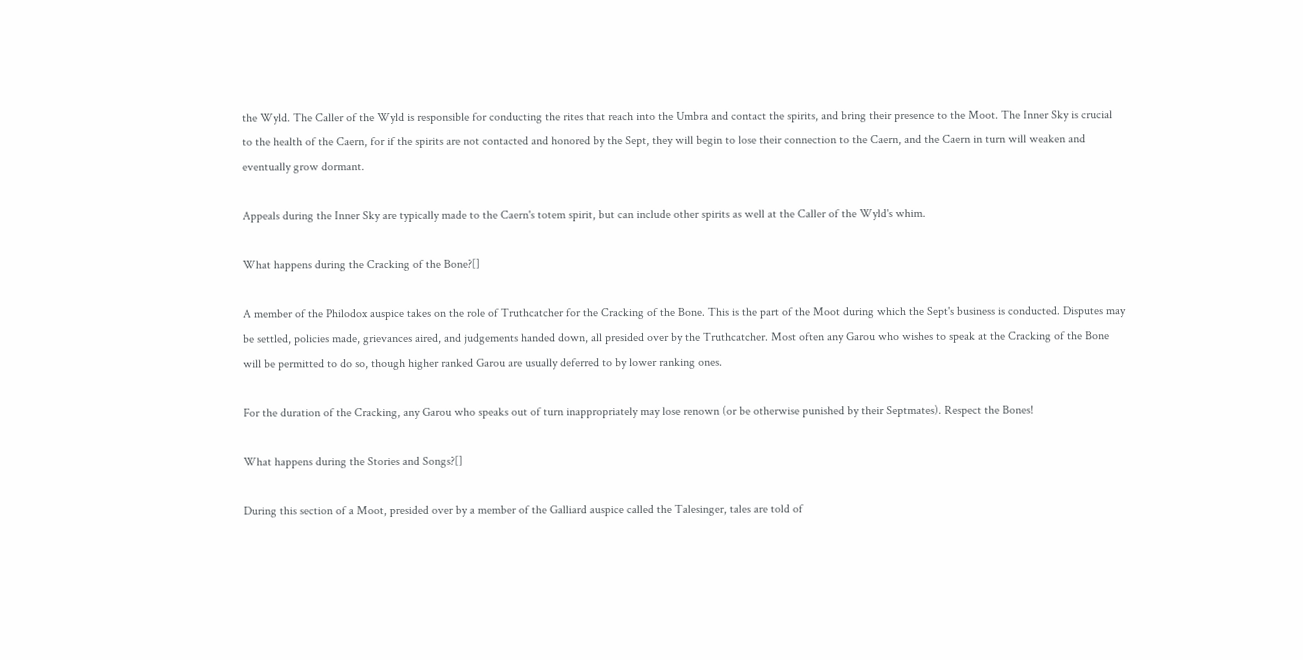the Wyld. The Caller of the Wyld is responsible for conducting the rites that reach into the Umbra and contact the spirits, and bring their presence to the Moot. The Inner Sky is crucial to the health of the Caern, for if the spirits are not contacted and honored by the Sept, they will begin to lose their connection to the Caern, and the Caern in turn will weaken and eventually grow dormant.

Appeals during the Inner Sky are typically made to the Caern's totem spirit, but can include other spirits as well at the Caller of the Wyld's whim.

What happens during the Cracking of the Bone?[]

A member of the Philodox auspice takes on the role of Truthcatcher for the Cracking of the Bone. This is the part of the Moot during which the Sept's business is conducted. Disputes may be settled, policies made, grievances aired, and judgements handed down, all presided over by the Truthcatcher. Most often any Garou who wishes to speak at the Cracking of the Bone will be permitted to do so, though higher ranked Garou are usually deferred to by lower ranking ones.

For the duration of the Cracking, any Garou who speaks out of turn inappropriately may lose renown (or be otherwise punished by their Septmates). Respect the Bones!

What happens during the Stories and Songs?[]

During this section of a Moot, presided over by a member of the Galliard auspice called the Talesinger, tales are told of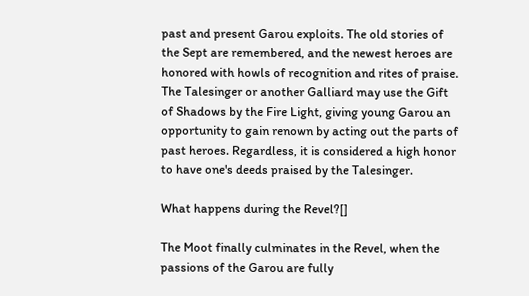past and present Garou exploits. The old stories of the Sept are remembered, and the newest heroes are honored with howls of recognition and rites of praise. The Talesinger or another Galliard may use the Gift of Shadows by the Fire Light, giving young Garou an opportunity to gain renown by acting out the parts of past heroes. Regardless, it is considered a high honor to have one's deeds praised by the Talesinger.

What happens during the Revel?[]

The Moot finally culminates in the Revel, when the passions of the Garou are fully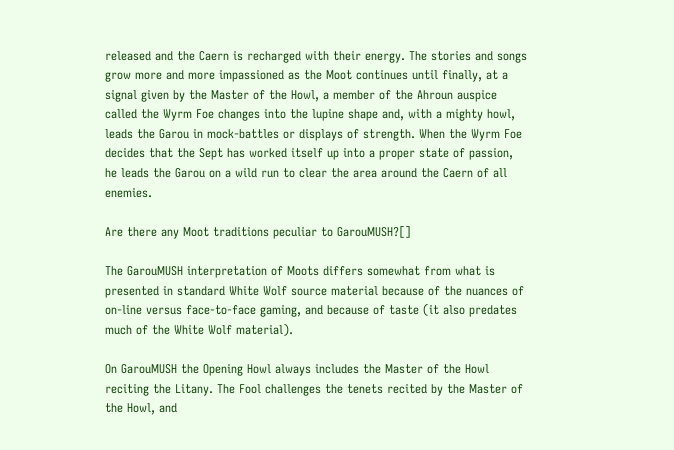released and the Caern is recharged with their energy. The stories and songs grow more and more impassioned as the Moot continues until finally, at a signal given by the Master of the Howl, a member of the Ahroun auspice called the Wyrm Foe changes into the lupine shape and, with a mighty howl, leads the Garou in mock-battles or displays of strength. When the Wyrm Foe decides that the Sept has worked itself up into a proper state of passion, he leads the Garou on a wild run to clear the area around the Caern of all enemies.

Are there any Moot traditions peculiar to GarouMUSH?[]

The GarouMUSH interpretation of Moots differs somewhat from what is presented in standard White Wolf source material because of the nuances of on-line versus face-to-face gaming, and because of taste (it also predates much of the White Wolf material).

On GarouMUSH the Opening Howl always includes the Master of the Howl reciting the Litany. The Fool challenges the tenets recited by the Master of the Howl, and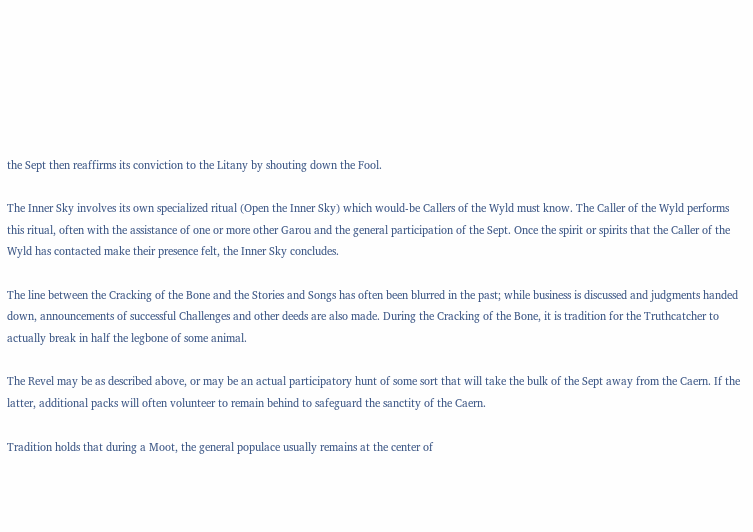the Sept then reaffirms its conviction to the Litany by shouting down the Fool.

The Inner Sky involves its own specialized ritual (Open the Inner Sky) which would-be Callers of the Wyld must know. The Caller of the Wyld performs this ritual, often with the assistance of one or more other Garou and the general participation of the Sept. Once the spirit or spirits that the Caller of the Wyld has contacted make their presence felt, the Inner Sky concludes.

The line between the Cracking of the Bone and the Stories and Songs has often been blurred in the past; while business is discussed and judgments handed down, announcements of successful Challenges and other deeds are also made. During the Cracking of the Bone, it is tradition for the Truthcatcher to actually break in half the legbone of some animal.

The Revel may be as described above, or may be an actual participatory hunt of some sort that will take the bulk of the Sept away from the Caern. If the latter, additional packs will often volunteer to remain behind to safeguard the sanctity of the Caern.

Tradition holds that during a Moot, the general populace usually remains at the center of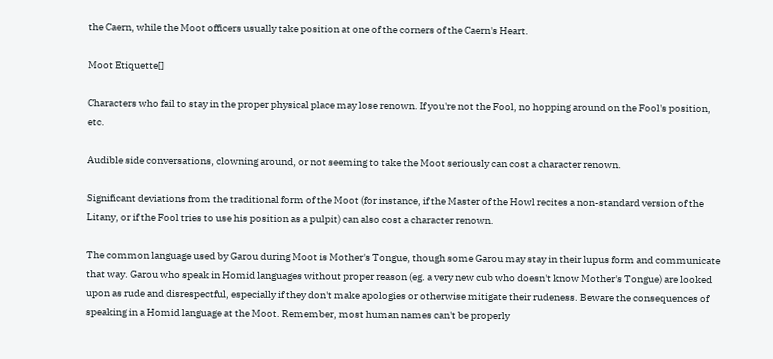the Caern, while the Moot officers usually take position at one of the corners of the Caern's Heart.

Moot Etiquette[]

Characters who fail to stay in the proper physical place may lose renown. If you're not the Fool, no hopping around on the Fool's position, etc.

Audible side conversations, clowning around, or not seeming to take the Moot seriously can cost a character renown.

Significant deviations from the traditional form of the Moot (for instance, if the Master of the Howl recites a non-standard version of the Litany, or if the Fool tries to use his position as a pulpit) can also cost a character renown.

The common language used by Garou during Moot is Mother's Tongue, though some Garou may stay in their lupus form and communicate that way. Garou who speak in Homid languages without proper reason (eg. a very new cub who doesn't know Mother's Tongue) are looked upon as rude and disrespectful, especially if they don't make apologies or otherwise mitigate their rudeness. Beware the consequences of speaking in a Homid language at the Moot. Remember, most human names can't be properly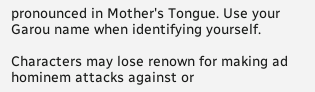pronounced in Mother's Tongue. Use your Garou name when identifying yourself.

Characters may lose renown for making ad hominem attacks against or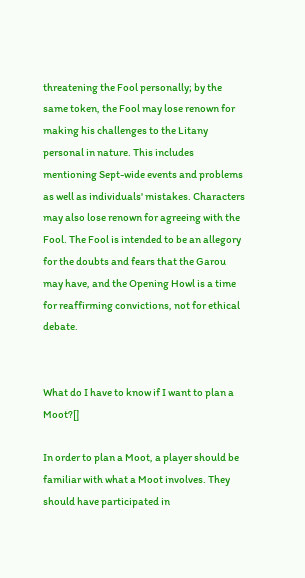threatening the Fool personally; by the same token, the Fool may lose renown for making his challenges to the Litany personal in nature. This includes mentioning Sept-wide events and problems as well as individuals' mistakes. Characters may also lose renown for agreeing with the Fool. The Fool is intended to be an allegory for the doubts and fears that the Garou may have, and the Opening Howl is a time for reaffirming convictions, not for ethical debate.


What do I have to know if I want to plan a Moot?[]

In order to plan a Moot, a player should be familiar with what a Moot involves. They should have participated in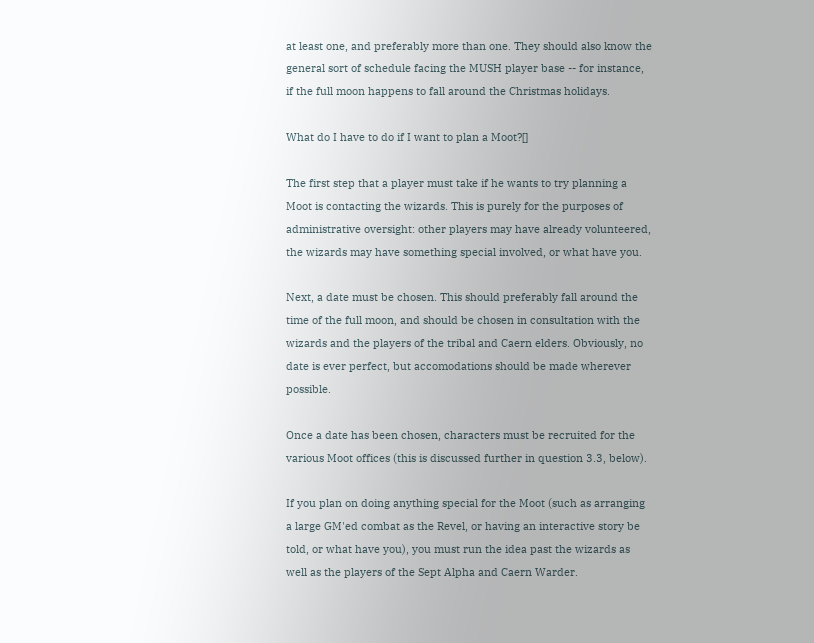at least one, and preferably more than one. They should also know the general sort of schedule facing the MUSH player base -- for instance, if the full moon happens to fall around the Christmas holidays.

What do I have to do if I want to plan a Moot?[]

The first step that a player must take if he wants to try planning a Moot is contacting the wizards. This is purely for the purposes of administrative oversight: other players may have already volunteered, the wizards may have something special involved, or what have you.

Next, a date must be chosen. This should preferably fall around the time of the full moon, and should be chosen in consultation with the wizards and the players of the tribal and Caern elders. Obviously, no date is ever perfect, but accomodations should be made wherever possible.

Once a date has been chosen, characters must be recruited for the various Moot offices (this is discussed further in question 3.3, below).

If you plan on doing anything special for the Moot (such as arranging a large GM'ed combat as the Revel, or having an interactive story be told, or what have you), you must run the idea past the wizards as well as the players of the Sept Alpha and Caern Warder.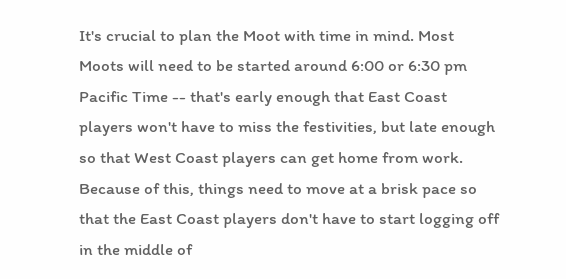It's crucial to plan the Moot with time in mind. Most Moots will need to be started around 6:00 or 6:30 pm Pacific Time -- that's early enough that East Coast players won't have to miss the festivities, but late enough so that West Coast players can get home from work. Because of this, things need to move at a brisk pace so that the East Coast players don't have to start logging off in the middle of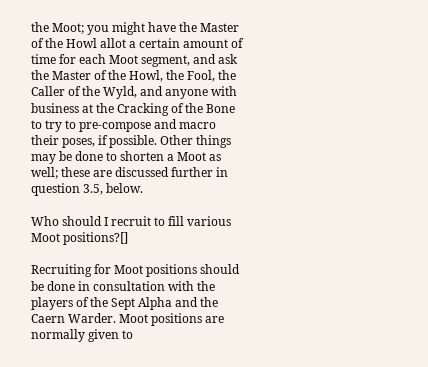the Moot; you might have the Master of the Howl allot a certain amount of time for each Moot segment, and ask the Master of the Howl, the Fool, the Caller of the Wyld, and anyone with business at the Cracking of the Bone to try to pre-compose and macro their poses, if possible. Other things may be done to shorten a Moot as well; these are discussed further in question 3.5, below.

Who should I recruit to fill various Moot positions?[]

Recruiting for Moot positions should be done in consultation with the players of the Sept Alpha and the Caern Warder. Moot positions are normally given to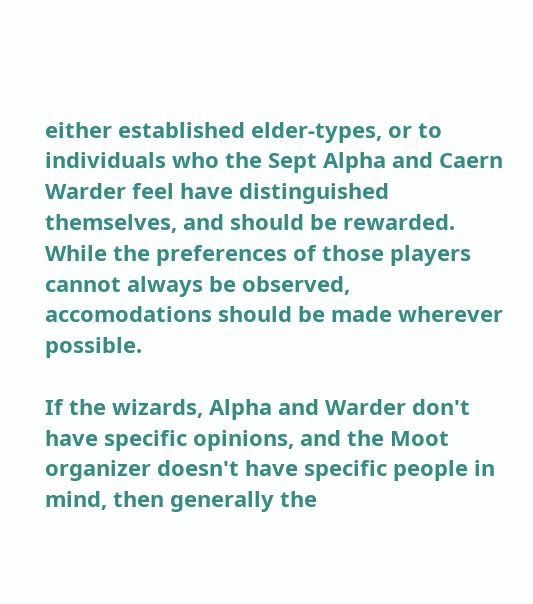either established elder-types, or to individuals who the Sept Alpha and Caern Warder feel have distinguished themselves, and should be rewarded. While the preferences of those players cannot always be observed, accomodations should be made wherever possible.

If the wizards, Alpha and Warder don't have specific opinions, and the Moot organizer doesn't have specific people in mind, then generally the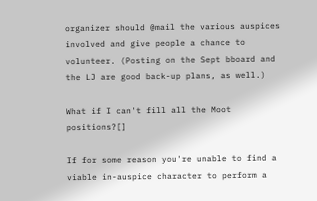organizer should @mail the various auspices involved and give people a chance to volunteer. (Posting on the Sept bboard and the LJ are good back-up plans, as well.)

What if I can't fill all the Moot positions?[]

If for some reason you're unable to find a viable in-auspice character to perform a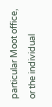particular Moot office, or the individual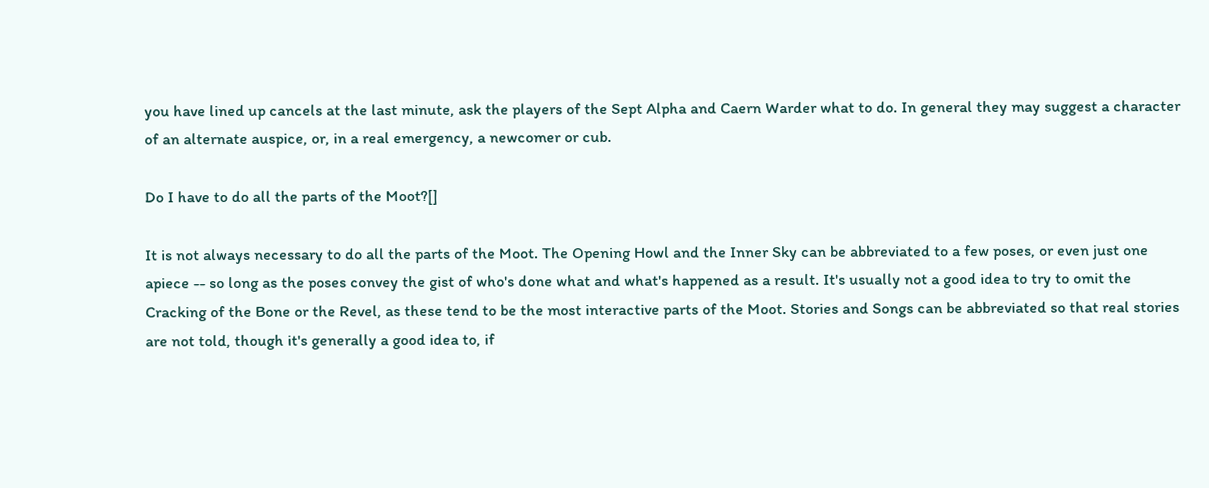you have lined up cancels at the last minute, ask the players of the Sept Alpha and Caern Warder what to do. In general they may suggest a character of an alternate auspice, or, in a real emergency, a newcomer or cub.

Do I have to do all the parts of the Moot?[]

It is not always necessary to do all the parts of the Moot. The Opening Howl and the Inner Sky can be abbreviated to a few poses, or even just one apiece -- so long as the poses convey the gist of who's done what and what's happened as a result. It's usually not a good idea to try to omit the Cracking of the Bone or the Revel, as these tend to be the most interactive parts of the Moot. Stories and Songs can be abbreviated so that real stories are not told, though it's generally a good idea to, if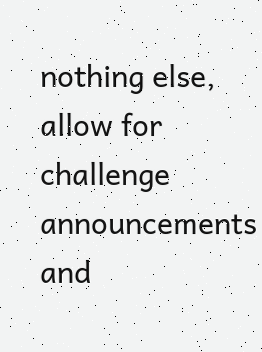nothing else, allow for challenge announcements and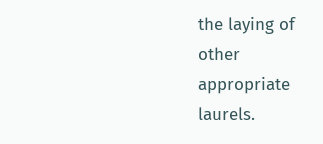the laying of other appropriate laurels.